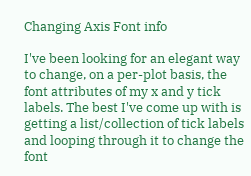Changing Axis Font info

I've been looking for an elegant way to change, on a per-plot basis, the font attributes of my x and y tick labels. The best I've come up with is getting a list/collection of tick labels and looping through it to change the font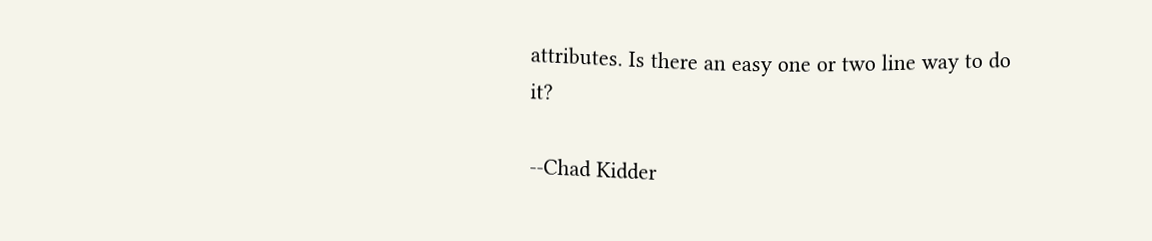attributes. Is there an easy one or two line way to do it?

--Chad Kidder